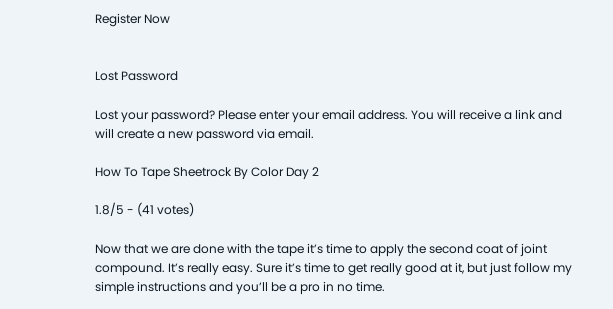Register Now


Lost Password

Lost your password? Please enter your email address. You will receive a link and will create a new password via email.

How To Tape Sheetrock By Color Day 2

1.8/5 - (41 votes)

Now that we are done with the tape it’s time to apply the second coat of joint compound. It’s really easy. Sure it’s time to get really good at it, but just follow my simple instructions and you’ll be a pro in no time.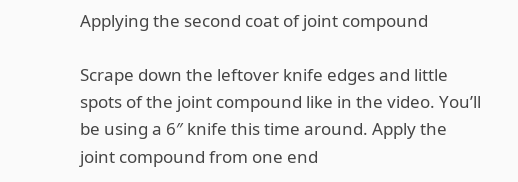Applying the second coat of joint compound

Scrape down the leftover knife edges and little spots of the joint compound like in the video. You’ll be using a 6″ knife this time around. Apply the joint compound from one end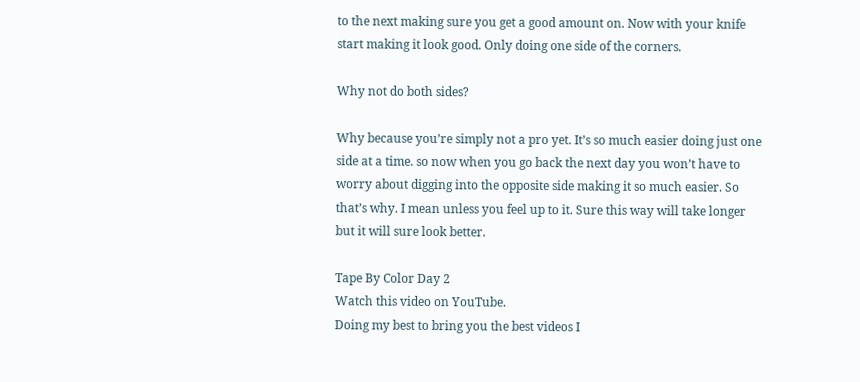to the next making sure you get a good amount on. Now with your knife start making it look good. Only doing one side of the corners.

Why not do both sides?

Why because you’re simply not a pro yet. It’s so much easier doing just one side at a time. so now when you go back the next day you won’t have to worry about digging into the opposite side making it so much easier. So that’s why. I mean unless you feel up to it. Sure this way will take longer but it will sure look better.

Tape By Color Day 2
Watch this video on YouTube.
Doing my best to bring you the best videos I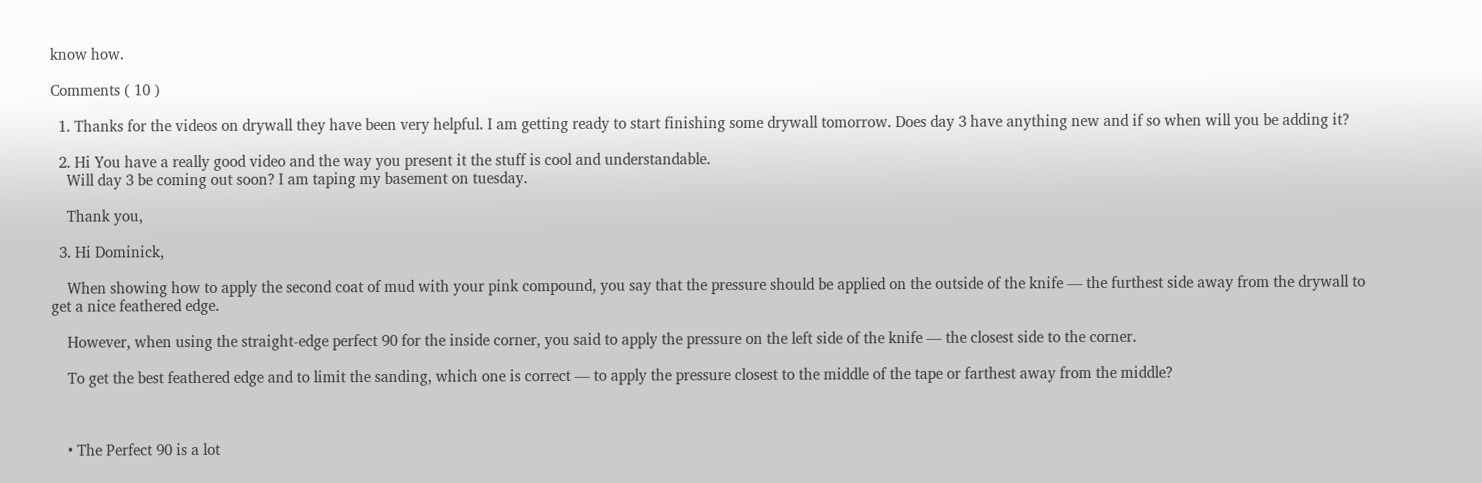know how.

Comments ( 10 )

  1. Thanks for the videos on drywall they have been very helpful. I am getting ready to start finishing some drywall tomorrow. Does day 3 have anything new and if so when will you be adding it?

  2. Hi You have a really good video and the way you present it the stuff is cool and understandable.
    Will day 3 be coming out soon? I am taping my basement on tuesday.

    Thank you,

  3. Hi Dominick,

    When showing how to apply the second coat of mud with your pink compound, you say that the pressure should be applied on the outside of the knife — the furthest side away from the drywall to get a nice feathered edge.

    However, when using the straight-edge perfect 90 for the inside corner, you said to apply the pressure on the left side of the knife — the closest side to the corner.

    To get the best feathered edge and to limit the sanding, which one is correct — to apply the pressure closest to the middle of the tape or farthest away from the middle?



    • The Perfect 90 is a lot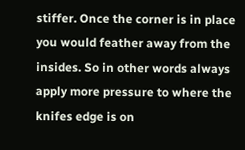stiffer. Once the corner is in place you would feather away from the insides. So in other words always apply more pressure to where the knifes edge is on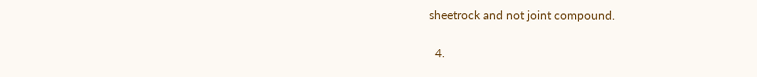sheetrock and not joint compound.

  4.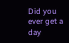Did you ever get a day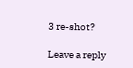3 re-shot?

Leave a reply